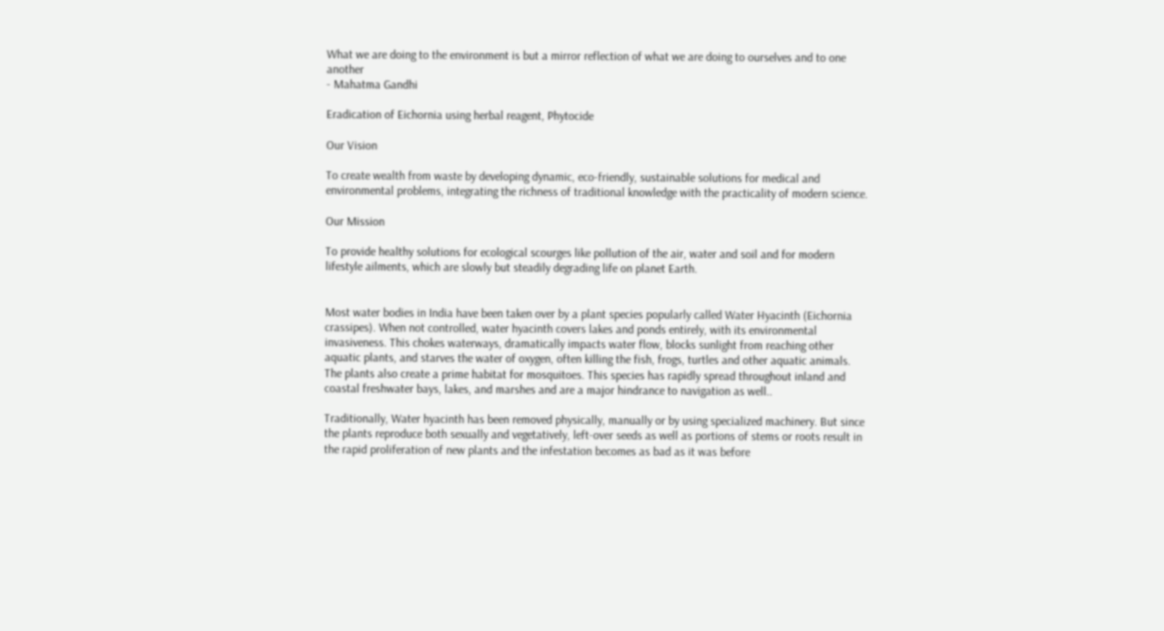What we are doing to the environment is but a mirror reflection of what we are doing to ourselves and to one another
- Mahatma Gandhi

Eradication of Eichornia using herbal reagent, Phytocide

Our Vision

To create wealth from waste by developing dynamic, eco-friendly, sustainable solutions for medical and environmental problems, integrating the richness of traditional knowledge with the practicality of modern science.

Our Mission

To provide healthy solutions for ecological scourges like pollution of the air, water and soil and for modern lifestyle ailments, which are slowly but steadily degrading life on planet Earth.


Most water bodies in India have been taken over by a plant species popularly called Water Hyacinth (Eichornia crassipes). When not controlled, water hyacinth covers lakes and ponds entirely, with its environmental invasiveness. This chokes waterways, dramatically impacts water flow, blocks sunlight from reaching other aquatic plants, and starves the water of oxygen, often killing the fish, frogs, turtles and other aquatic animals. The plants also create a prime habitat for mosquitoes. This species has rapidly spread throughout inland and coastal freshwater bays, lakes, and marshes and are a major hindrance to navigation as well..

Traditionally, Water hyacinth has been removed physically, manually or by using specialized machinery. But since the plants reproduce both sexually and vegetatively, left-over seeds as well as portions of stems or roots result in the rapid proliferation of new plants and the infestation becomes as bad as it was before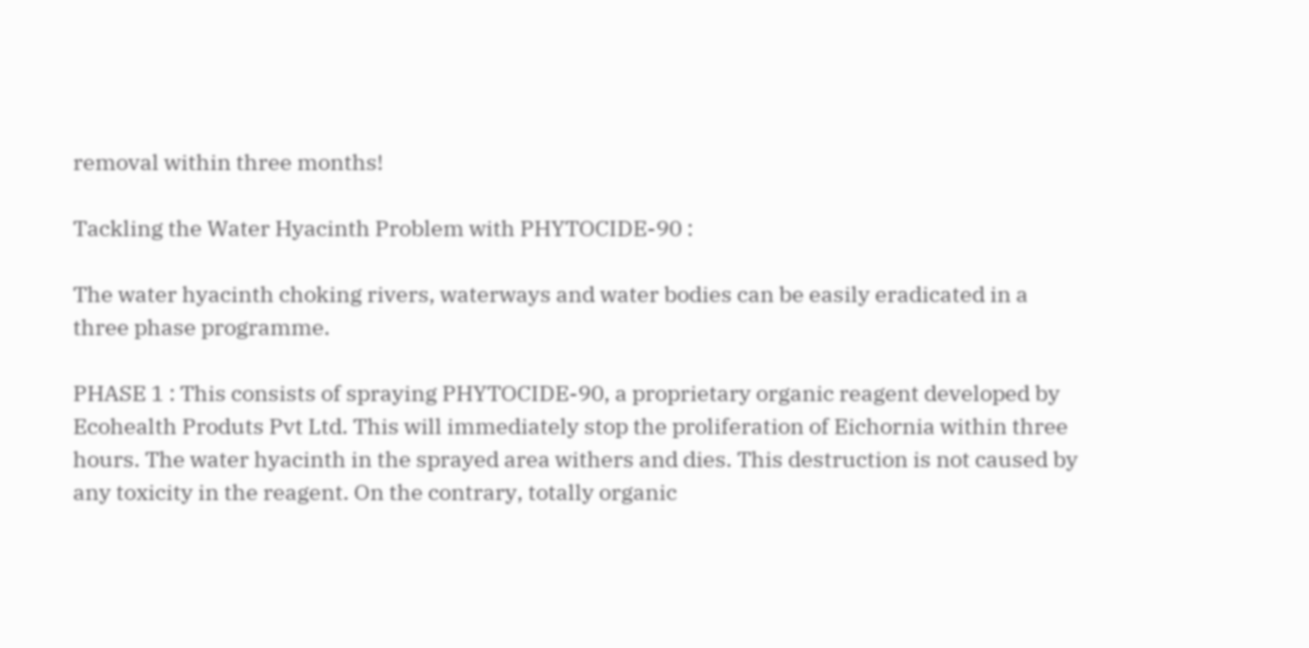removal within three months!

Tackling the Water Hyacinth Problem with PHYTOCIDE-90 :

The water hyacinth choking rivers, waterways and water bodies can be easily eradicated in a three phase programme.

PHASE 1 : This consists of spraying PHYTOCIDE-90, a proprietary organic reagent developed by Ecohealth Produts Pvt Ltd. This will immediately stop the proliferation of Eichornia within three hours. The water hyacinth in the sprayed area withers and dies. This destruction is not caused by any toxicity in the reagent. On the contrary, totally organic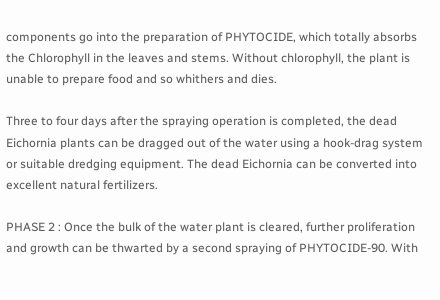components go into the preparation of PHYTOCIDE, which totally absorbs the Chlorophyll in the leaves and stems. Without chlorophyll, the plant is unable to prepare food and so whithers and dies.

Three to four days after the spraying operation is completed, the dead Eichornia plants can be dragged out of the water using a hook-drag system or suitable dredging equipment. The dead Eichornia can be converted into excellent natural fertilizers.

PHASE 2 : Once the bulk of the water plant is cleared, further proliferation and growth can be thwarted by a second spraying of PHYTOCIDE-90. With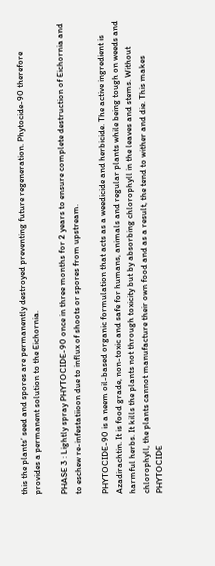this the plants’ seed and spores are permanently destroyed preventing future regeneration. Phytocide-90 therefore provides a permanent solution to the Eichornia.

PHASE 3 : Lightly spray PHYTOCIDE-90 once in three months for 2 years to ensure complete destruction of Eichornia and to eschew re-infestatiioon due to influx of shoots or spores from upstream.

PHYTOCIDE-90 is a neem oil-based organic formulation that acts as a weedicide and herbicide. The active ingredient is Azadirachtin. It is food grade, non-toxic and safe for humans, animals and regular plants while being tough on weeds and harmful herbs. It kills the plants not through toxicity but by absorbing chlorophyll in the leaves and stems. Without chlorophyll, the plants cannot manufacture their own food and as a result, the tend to wither and die. This makes PHYTOCIDE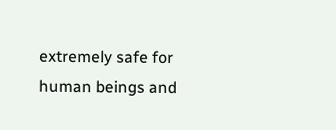extremely safe for human beings and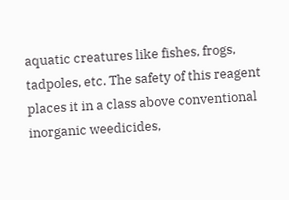aquatic creatures like fishes, frogs, tadpoles, etc. The safety of this reagent places it in a class above conventional inorganic weedicides,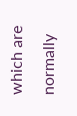which are normally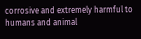corrosive and extremely harmful to humans and animal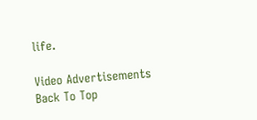life.

Video Advertisements
Back To Top